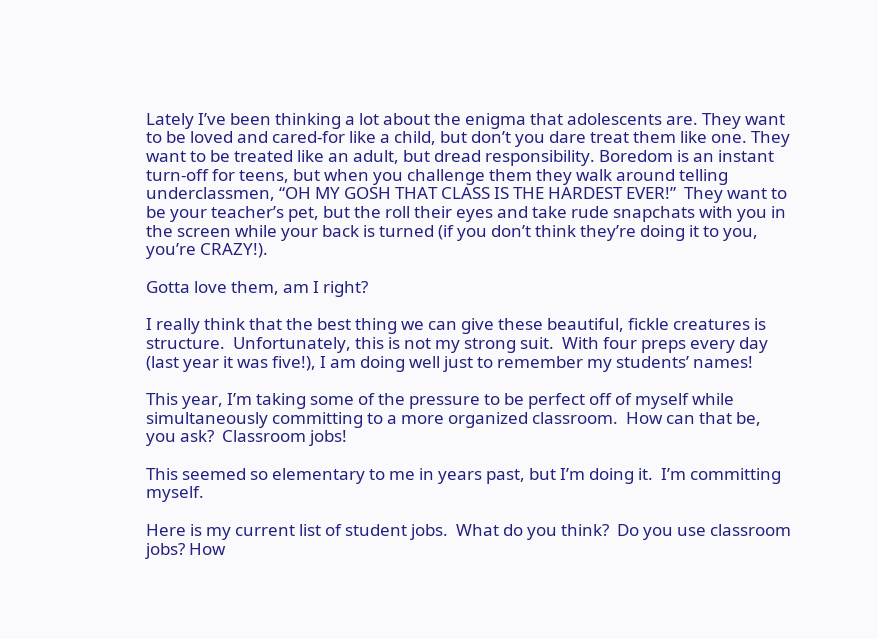Lately I’ve been thinking a lot about the enigma that adolescents are. They want to be loved and cared-for like a child, but don’t you dare treat them like one. They want to be treated like an adult, but dread responsibility. Boredom is an instant turn-off for teens, but when you challenge them they walk around telling underclassmen, “OH MY GOSH THAT CLASS IS THE HARDEST EVER!”  They want to be your teacher’s pet, but the roll their eyes and take rude snapchats with you in the screen while your back is turned (if you don’t think they’re doing it to you, you’re CRAZY!).

Gotta love them, am I right?

I really think that the best thing we can give these beautiful, fickle creatures is structure.  Unfortunately, this is not my strong suit.  With four preps every day (last year it was five!), I am doing well just to remember my students’ names!

This year, I’m taking some of the pressure to be perfect off of myself while simultaneously committing to a more organized classroom.  How can that be, you ask?  Classroom jobs!

This seemed so elementary to me in years past, but I’m doing it.  I’m committing myself.

Here is my current list of student jobs.  What do you think?  Do you use classroom jobs? How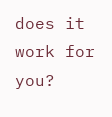does it work for you?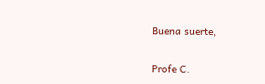Buena suerte,

Profe C.